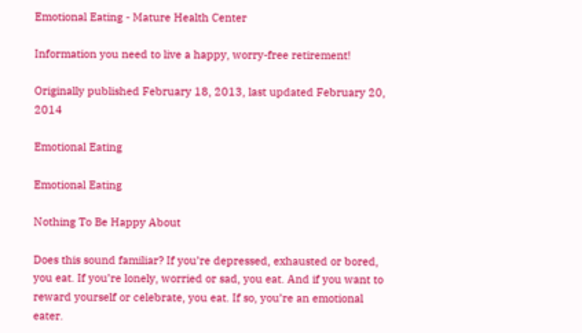Emotional Eating - Mature Health Center

Information you need to live a happy, worry-free retirement!

Originally published February 18, 2013, last updated February 20, 2014

Emotional Eating

Emotional Eating

Nothing To Be Happy About

Does this sound familiar? If you’re depressed, exhausted or bored, you eat. If you’re lonely, worried or sad, you eat. And if you want to reward yourself or celebrate, you eat. If so, you’re an emotional eater.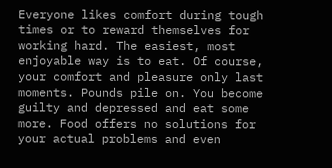Everyone likes comfort during tough times or to reward themselves for working hard. The easiest, most enjoyable way is to eat. Of course, your comfort and pleasure only last moments. Pounds pile on. You become guilty and depressed and eat some more. Food offers no solutions for your actual problems and even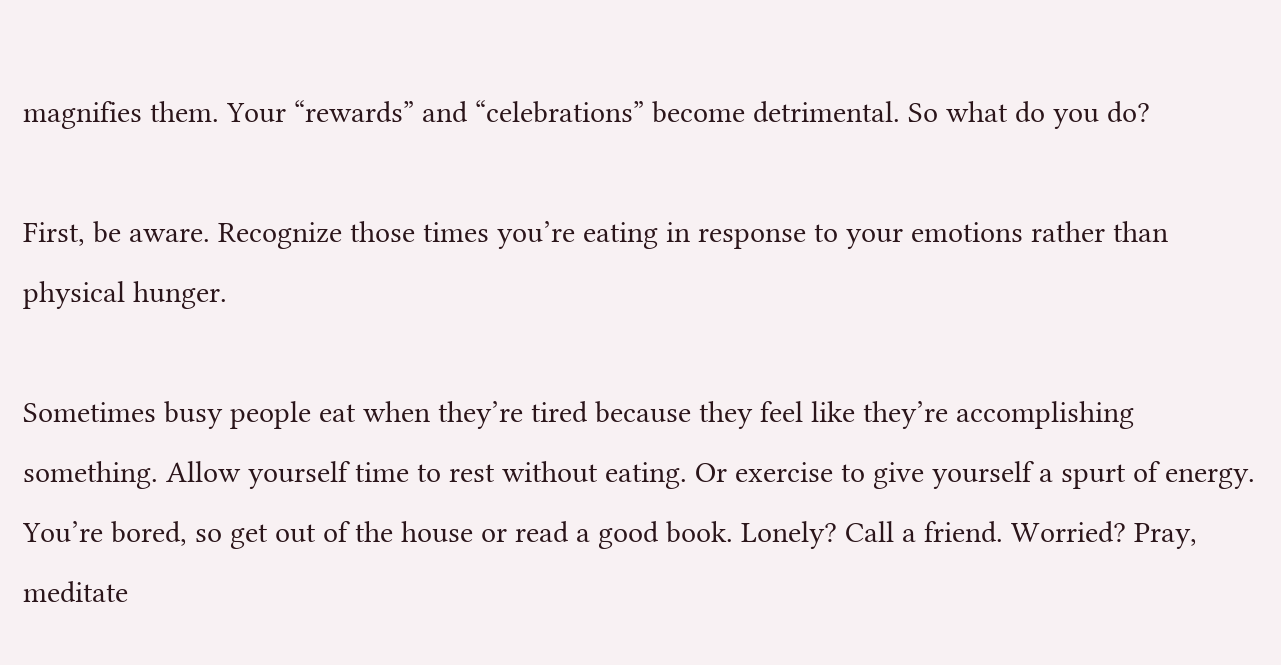magnifies them. Your “rewards” and “celebrations” become detrimental. So what do you do?

First, be aware. Recognize those times you’re eating in response to your emotions rather than physical hunger.

Sometimes busy people eat when they’re tired because they feel like they’re accomplishing something. Allow yourself time to rest without eating. Or exercise to give yourself a spurt of energy.
You’re bored, so get out of the house or read a good book. Lonely? Call a friend. Worried? Pray, meditate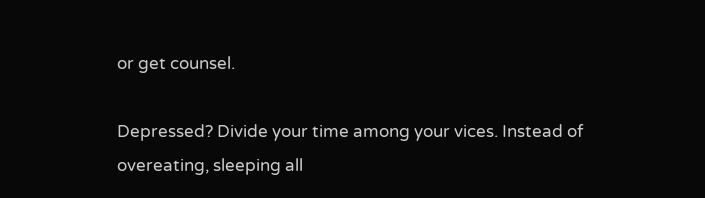or get counsel.

Depressed? Divide your time among your vices. Instead of overeating, sleeping all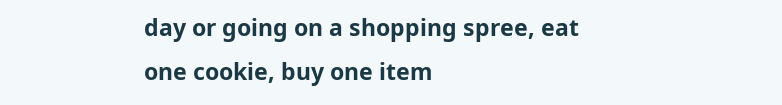day or going on a shopping spree, eat one cookie, buy one item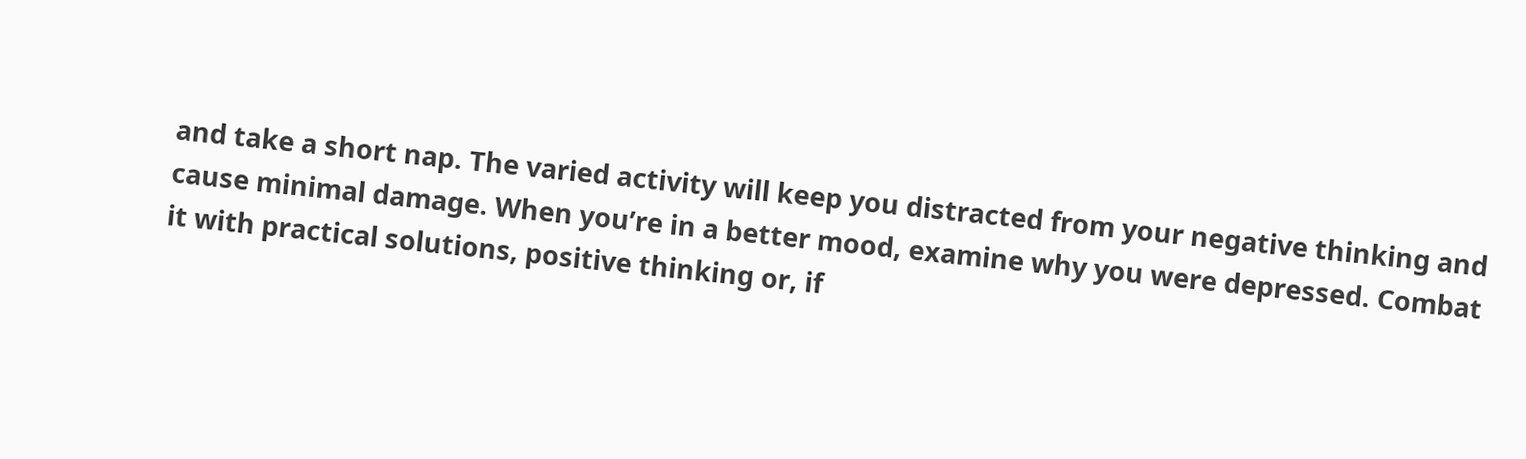and take a short nap. The varied activity will keep you distracted from your negative thinking and cause minimal damage. When you’re in a better mood, examine why you were depressed. Combat it with practical solutions, positive thinking or, if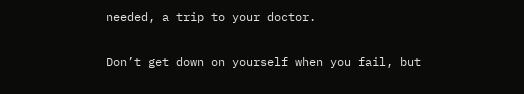needed, a trip to your doctor.

Don’t get down on yourself when you fail, but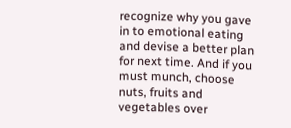recognize why you gave in to emotional eating and devise a better plan for next time. And if you must munch, choose nuts, fruits and vegetables over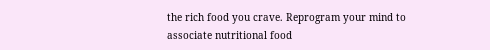the rich food you crave. Reprogram your mind to associate nutritional food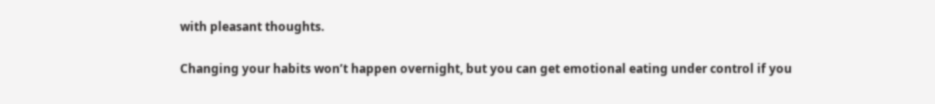with pleasant thoughts.

Changing your habits won’t happen overnight, but you can get emotional eating under control if you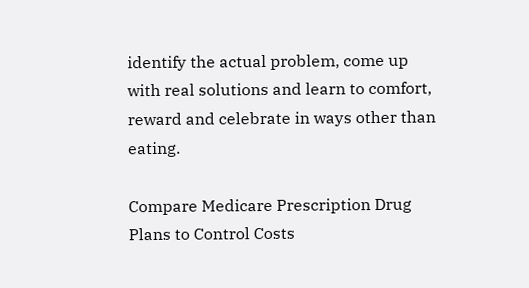identify the actual problem, come up with real solutions and learn to comfort, reward and celebrate in ways other than eating.

Compare Medicare Prescription Drug Plans to Control Costs